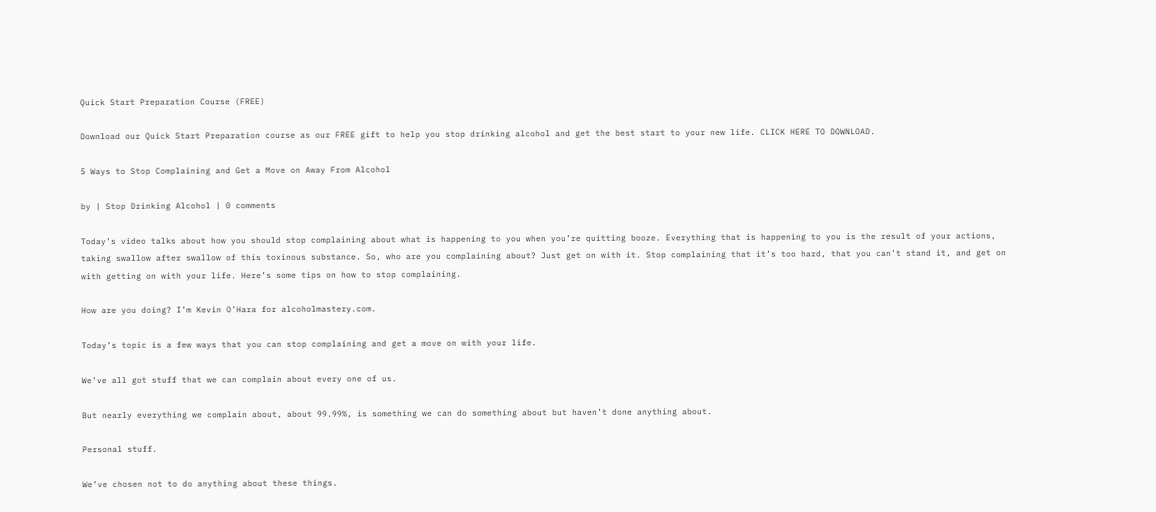Quick Start Preparation Course (FREE)

Download our Quick Start Preparation course as our FREE gift to help you stop drinking alcohol and get the best start to your new life. CLICK HERE TO DOWNLOAD.

5 Ways to Stop Complaining and Get a Move on Away From Alcohol

by | Stop Drinking Alcohol | 0 comments

Today’s video talks about how you should stop complaining about what is happening to you when you’re quitting booze. Everything that is happening to you is the result of your actions, taking swallow after swallow of this toxinous substance. So, who are you complaining about? Just get on with it. Stop complaining that it’s too hard, that you can’t stand it, and get on with getting on with your life. Here’s some tips on how to stop complaining.

How are you doing? I’m Kevin O’Hara for alcoholmastery.com.

Today’s topic is a few ways that you can stop complaining and get a move on with your life.

We’ve all got stuff that we can complain about every one of us.

But nearly everything we complain about, about 99.99%, is something we can do something about but haven’t done anything about.

Personal stuff.

We’ve chosen not to do anything about these things.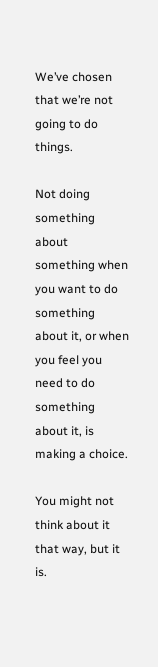We’ve chosen that we’re not going to do things.

Not doing something about something when you want to do something about it, or when you feel you need to do something about it, is making a choice.

You might not think about it that way, but it is.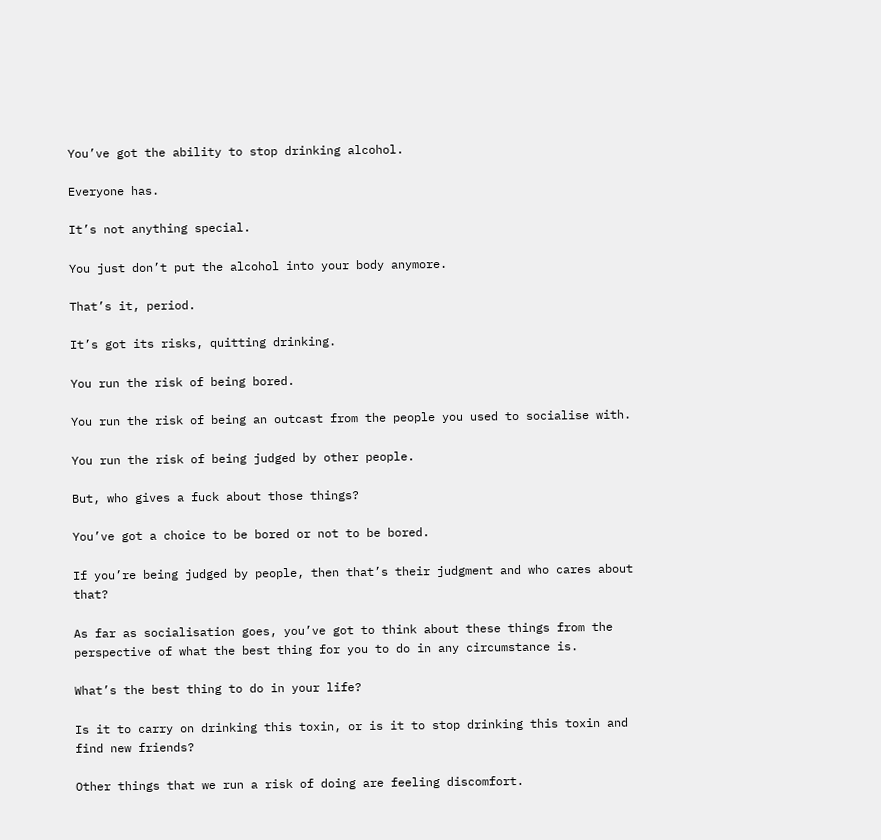You’ve got the ability to stop drinking alcohol.

Everyone has.

It’s not anything special.

You just don’t put the alcohol into your body anymore.

That’s it, period.

It’s got its risks, quitting drinking.

You run the risk of being bored.

You run the risk of being an outcast from the people you used to socialise with.

You run the risk of being judged by other people.

But, who gives a fuck about those things?

You’ve got a choice to be bored or not to be bored.

If you’re being judged by people, then that’s their judgment and who cares about that?

As far as socialisation goes, you’ve got to think about these things from the perspective of what the best thing for you to do in any circumstance is.

What’s the best thing to do in your life?

Is it to carry on drinking this toxin, or is it to stop drinking this toxin and find new friends?

Other things that we run a risk of doing are feeling discomfort.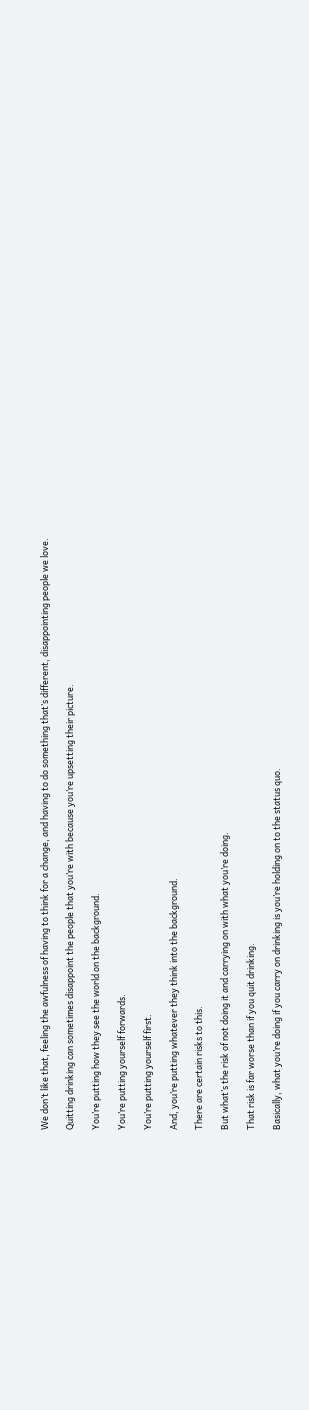We don’t like that, feeling the awfulness of having to think for a change, and having to do something that’s different, disappointing people we love.

Quitting drinking can sometimes disappoint the people that you’re with because you’re upsetting their picture.

You’re putting how they see the world on the background.

You’re putting yourself forwards.

You’re putting yourself first.

And, you’re putting whatever they think into the background.

There are certain risks to this.

But what’s the risk of not doing it and carrying on with what you’re doing.

That risk is far worse than if you quit drinking.

Basically, what you’re doing if you carry on drinking is you’re holding on to the status quo.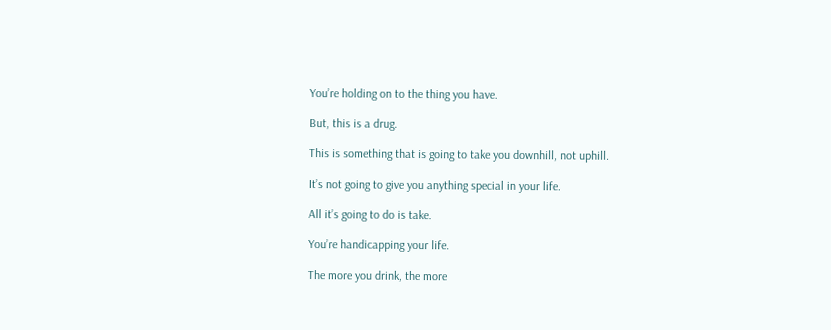You’re holding on to the thing you have.

But, this is a drug.

This is something that is going to take you downhill, not uphill.

It’s not going to give you anything special in your life.

All it’s going to do is take.

You’re handicapping your life.

The more you drink, the more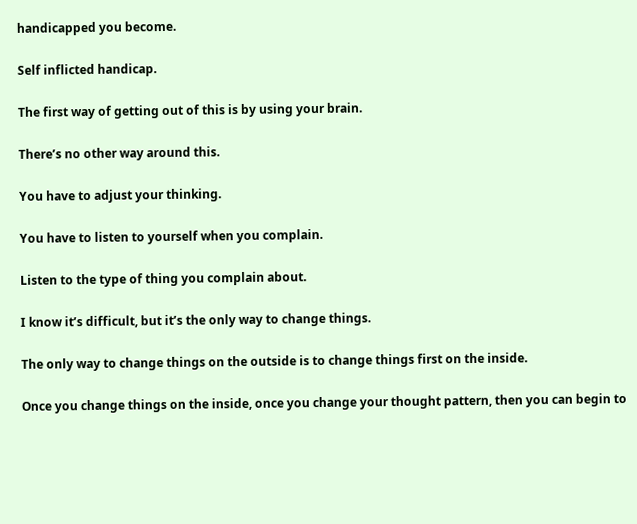handicapped you become.

Self inflicted handicap.

The first way of getting out of this is by using your brain.

There’s no other way around this.

You have to adjust your thinking.

You have to listen to yourself when you complain.

Listen to the type of thing you complain about.

I know it’s difficult, but it’s the only way to change things.

The only way to change things on the outside is to change things first on the inside.

Once you change things on the inside, once you change your thought pattern, then you can begin to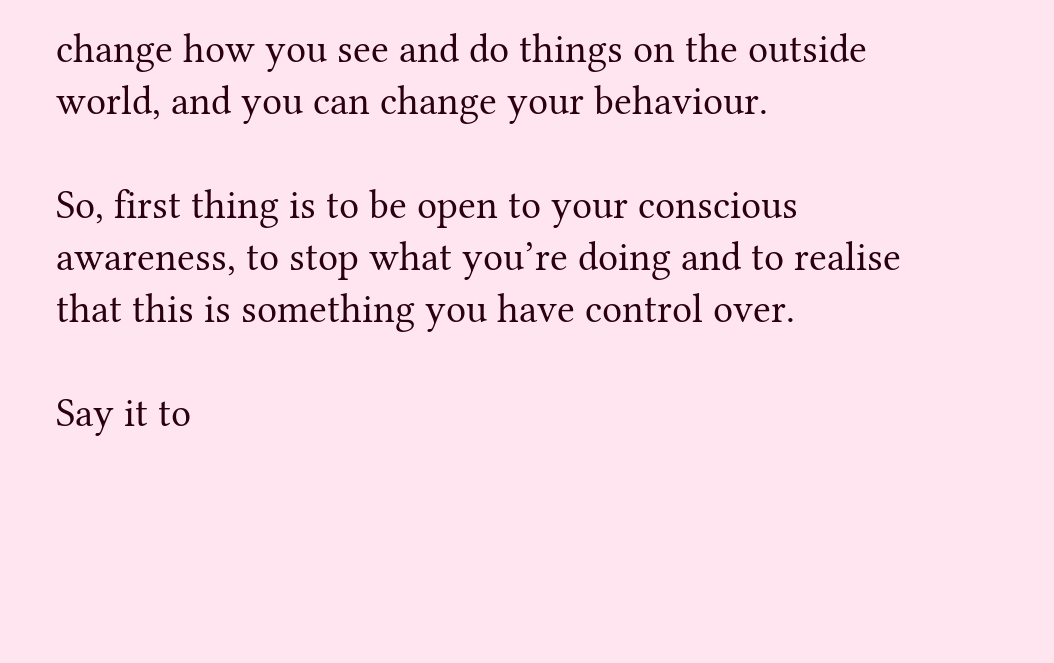change how you see and do things on the outside world, and you can change your behaviour.

So, first thing is to be open to your conscious awareness, to stop what you’re doing and to realise that this is something you have control over.

Say it to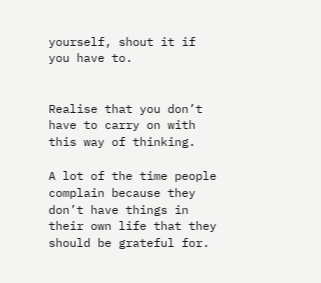yourself, shout it if you have to.


Realise that you don’t have to carry on with this way of thinking.

A lot of the time people complain because they don’t have things in their own life that they should be grateful for.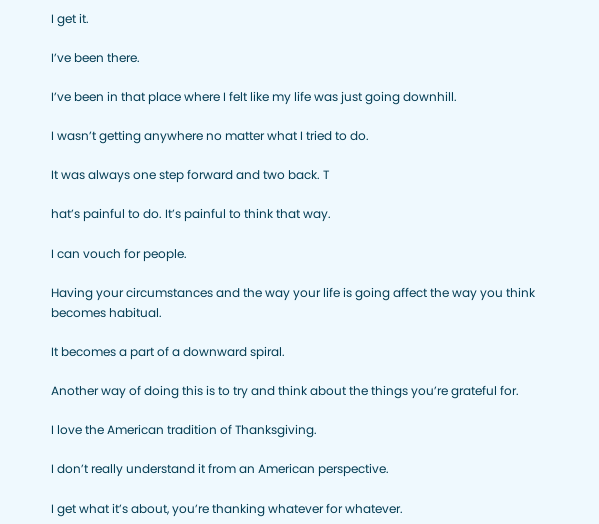I get it.

I’ve been there.

I’ve been in that place where I felt like my life was just going downhill.

I wasn’t getting anywhere no matter what I tried to do.

It was always one step forward and two back. T

hat’s painful to do. It’s painful to think that way.

I can vouch for people.

Having your circumstances and the way your life is going affect the way you think becomes habitual.

It becomes a part of a downward spiral.

Another way of doing this is to try and think about the things you’re grateful for.

I love the American tradition of Thanksgiving.

I don’t really understand it from an American perspective.

I get what it’s about, you’re thanking whatever for whatever.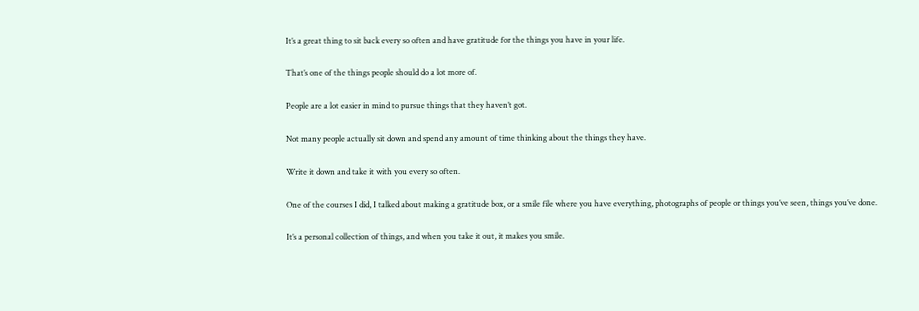It’s a great thing to sit back every so often and have gratitude for the things you have in your life.

That’s one of the things people should do a lot more of.

People are a lot easier in mind to pursue things that they haven’t got.

Not many people actually sit down and spend any amount of time thinking about the things they have.

Write it down and take it with you every so often.

One of the courses I did, I talked about making a gratitude box, or a smile file where you have everything, photographs of people or things you’ve seen, things you’ve done.

It’s a personal collection of things, and when you take it out, it makes you smile.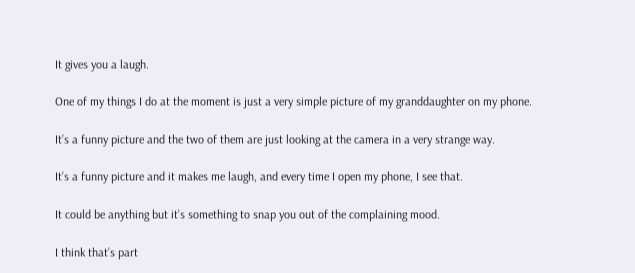It gives you a laugh.

One of my things I do at the moment is just a very simple picture of my granddaughter on my phone.

It’s a funny picture and the two of them are just looking at the camera in a very strange way.

It’s a funny picture and it makes me laugh, and every time I open my phone, I see that.

It could be anything but it’s something to snap you out of the complaining mood.

I think that’s part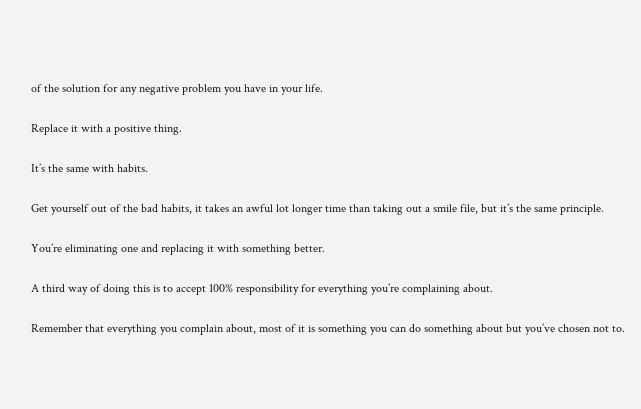of the solution for any negative problem you have in your life.

Replace it with a positive thing.

It’s the same with habits.

Get yourself out of the bad habits, it takes an awful lot longer time than taking out a smile file, but it’s the same principle.

You’re eliminating one and replacing it with something better.

A third way of doing this is to accept 100% responsibility for everything you’re complaining about.

Remember that everything you complain about, most of it is something you can do something about but you’ve chosen not to.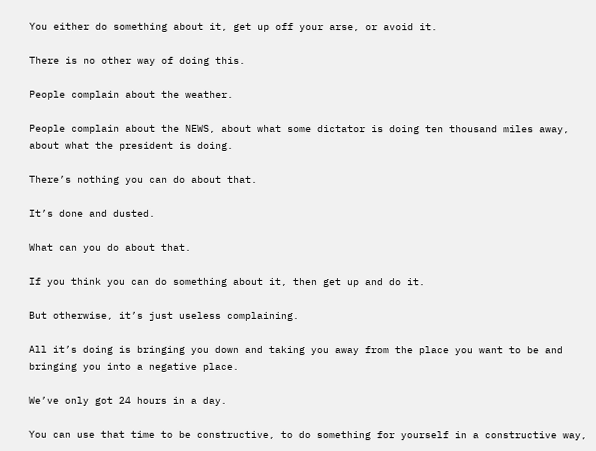You either do something about it, get up off your arse, or avoid it.

There is no other way of doing this.

People complain about the weather.

People complain about the NEWS, about what some dictator is doing ten thousand miles away, about what the president is doing.

There’s nothing you can do about that.

It’s done and dusted.

What can you do about that.

If you think you can do something about it, then get up and do it.

But otherwise, it’s just useless complaining.

All it’s doing is bringing you down and taking you away from the place you want to be and bringing you into a negative place.

We’ve only got 24 hours in a day.

You can use that time to be constructive, to do something for yourself in a constructive way,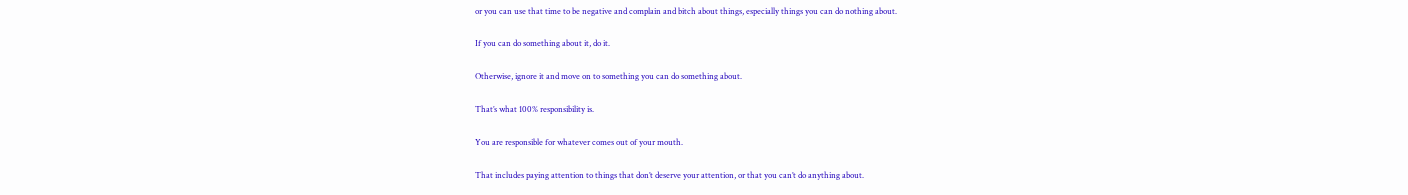or you can use that time to be negative and complain and bitch about things, especially things you can do nothing about.

If you can do something about it, do it.

Otherwise, ignore it and move on to something you can do something about.

That’s what 100% responsibility is.

You are responsible for whatever comes out of your mouth.

That includes paying attention to things that don’t deserve your attention, or that you can’t do anything about.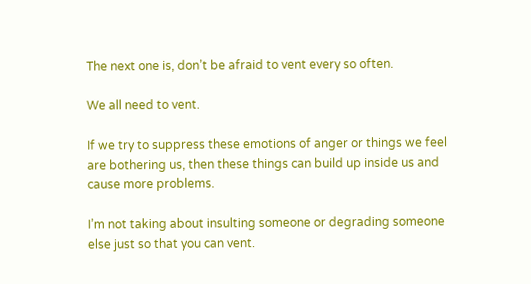The next one is, don’t be afraid to vent every so often.

We all need to vent.

If we try to suppress these emotions of anger or things we feel are bothering us, then these things can build up inside us and cause more problems.

I’m not taking about insulting someone or degrading someone else just so that you can vent.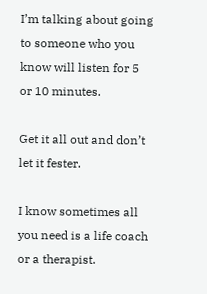I’m talking about going to someone who you know will listen for 5 or 10 minutes.

Get it all out and don’t let it fester.

I know sometimes all you need is a life coach or a therapist.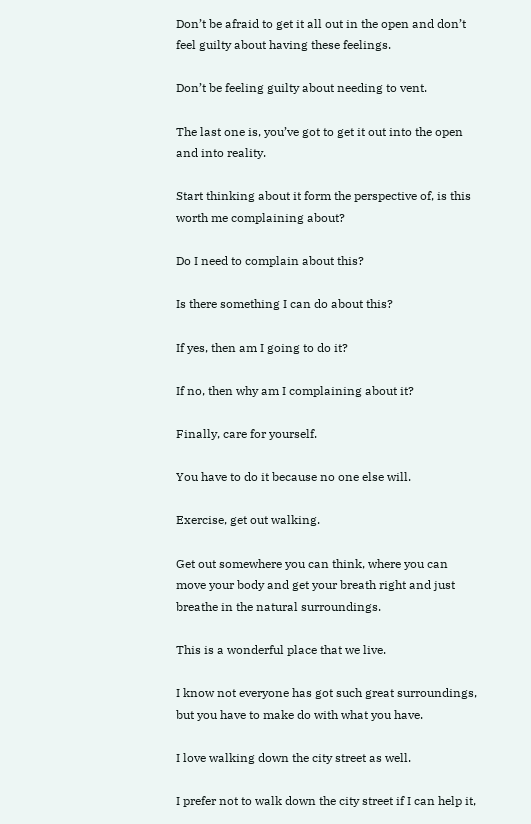Don’t be afraid to get it all out in the open and don’t feel guilty about having these feelings.

Don’t be feeling guilty about needing to vent.

The last one is, you’ve got to get it out into the open and into reality.

Start thinking about it form the perspective of, is this worth me complaining about?

Do I need to complain about this?

Is there something I can do about this?

If yes, then am I going to do it?

If no, then why am I complaining about it?

Finally, care for yourself.

You have to do it because no one else will.

Exercise, get out walking.

Get out somewhere you can think, where you can move your body and get your breath right and just breathe in the natural surroundings.

This is a wonderful place that we live.

I know not everyone has got such great surroundings, but you have to make do with what you have.

I love walking down the city street as well.

I prefer not to walk down the city street if I can help it,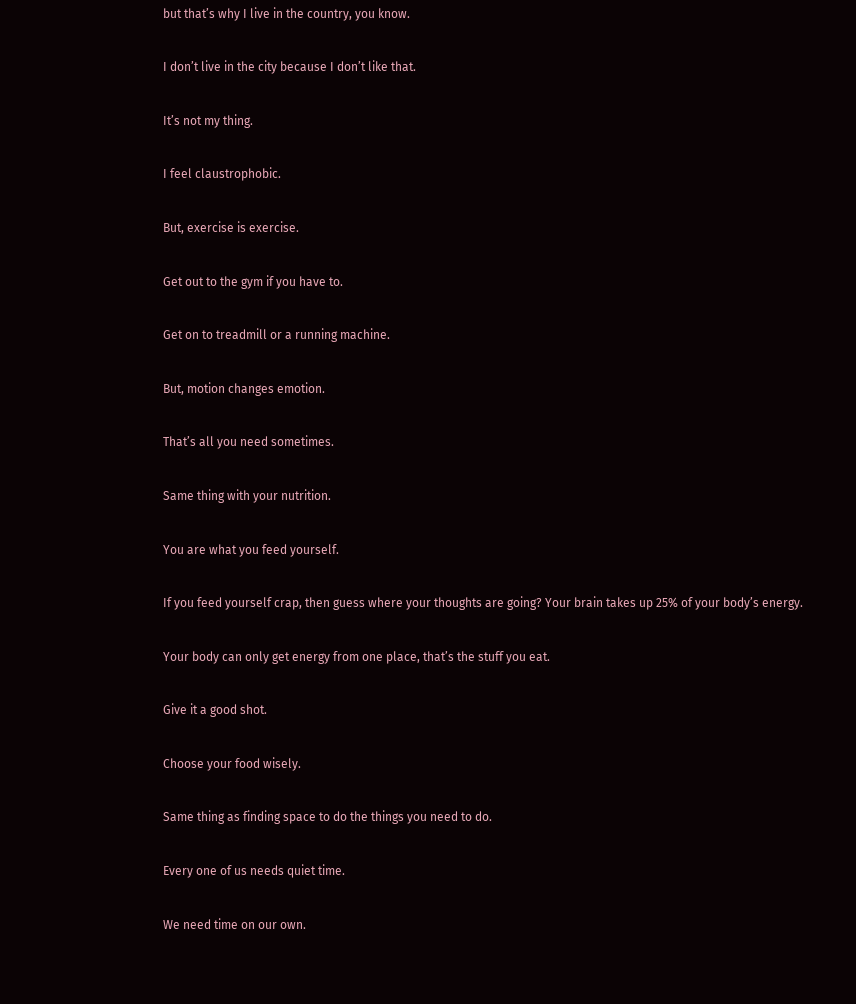but that’s why I live in the country, you know.

I don’t live in the city because I don’t like that.

It’s not my thing.

I feel claustrophobic.

But, exercise is exercise.

Get out to the gym if you have to.

Get on to treadmill or a running machine.

But, motion changes emotion.

That’s all you need sometimes.

Same thing with your nutrition.

You are what you feed yourself.

If you feed yourself crap, then guess where your thoughts are going? Your brain takes up 25% of your body’s energy.

Your body can only get energy from one place, that’s the stuff you eat.

Give it a good shot.

Choose your food wisely.

Same thing as finding space to do the things you need to do.

Every one of us needs quiet time.

We need time on our own.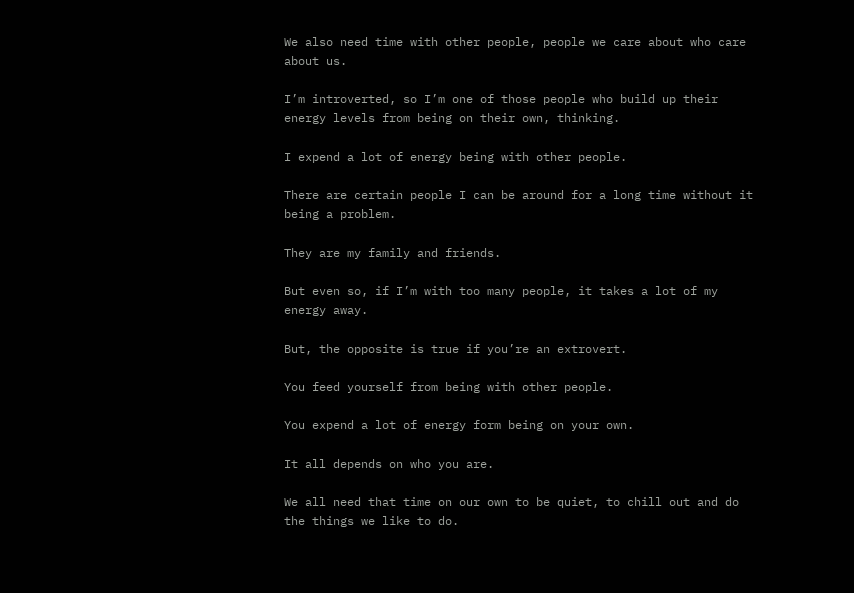We also need time with other people, people we care about who care about us.

I’m introverted, so I’m one of those people who build up their energy levels from being on their own, thinking.

I expend a lot of energy being with other people.

There are certain people I can be around for a long time without it being a problem.

They are my family and friends.

But even so, if I’m with too many people, it takes a lot of my energy away.

But, the opposite is true if you’re an extrovert.

You feed yourself from being with other people.

You expend a lot of energy form being on your own.

It all depends on who you are.

We all need that time on our own to be quiet, to chill out and do the things we like to do.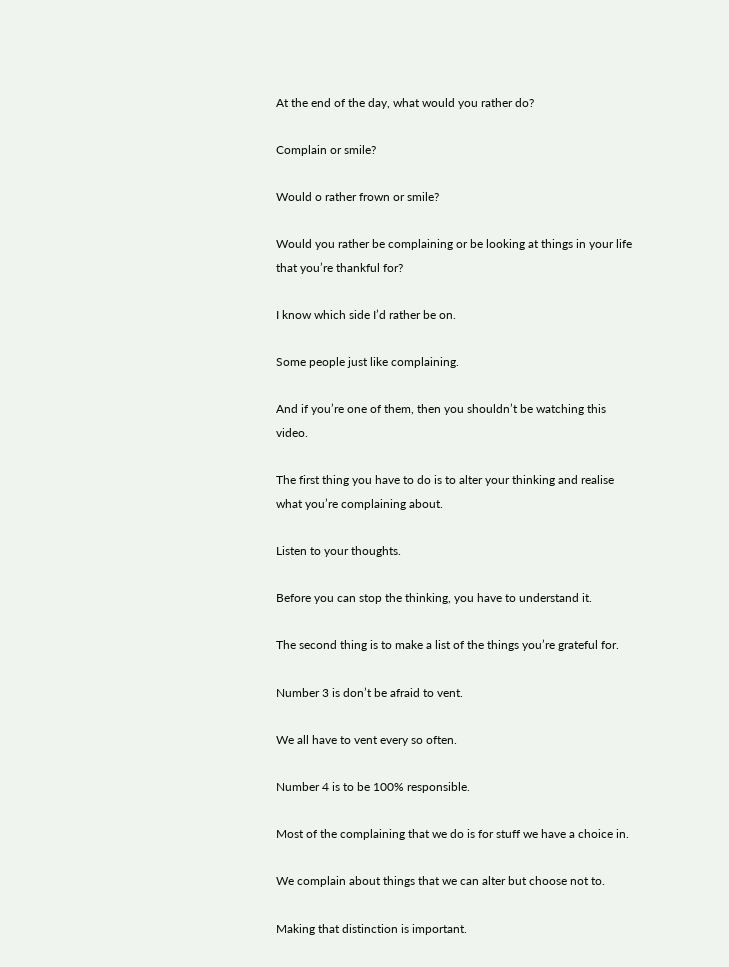At the end of the day, what would you rather do?

Complain or smile?

Would o rather frown or smile?

Would you rather be complaining or be looking at things in your life that you’re thankful for?

I know which side I’d rather be on.

Some people just like complaining.

And if you’re one of them, then you shouldn’t be watching this video.

The first thing you have to do is to alter your thinking and realise what you’re complaining about.

Listen to your thoughts.

Before you can stop the thinking, you have to understand it.

The second thing is to make a list of the things you’re grateful for.

Number 3 is don’t be afraid to vent.

We all have to vent every so often.

Number 4 is to be 100% responsible.

Most of the complaining that we do is for stuff we have a choice in.

We complain about things that we can alter but choose not to.

Making that distinction is important.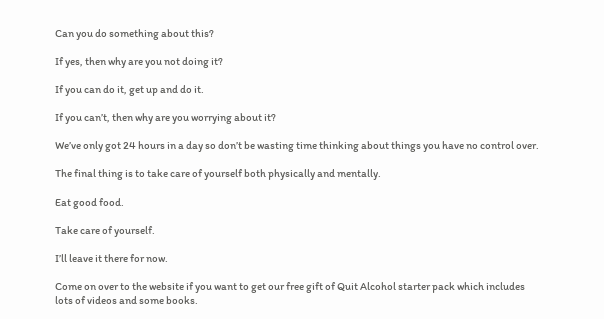Can you do something about this?

If yes, then why are you not doing it?

If you can do it, get up and do it.

If you can’t, then why are you worrying about it?

We’ve only got 24 hours in a day so don’t be wasting time thinking about things you have no control over.

The final thing is to take care of yourself both physically and mentally.

Eat good food.

Take care of yourself.

I’ll leave it there for now.

Come on over to the website if you want to get our free gift of Quit Alcohol starter pack which includes lots of videos and some books.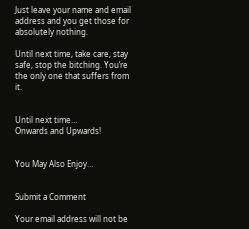Just leave your name and email address and you get those for absolutely nothing.

Until next time, take care, stay safe, stop the bitching. You’re the only one that suffers from it.


Until next time…
Onwards and Upwards!


You May Also Enjoy…


Submit a Comment

Your email address will not be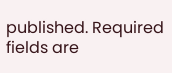published. Required fields are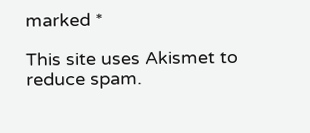marked *

This site uses Akismet to reduce spam.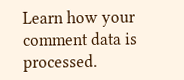Learn how your comment data is processed.